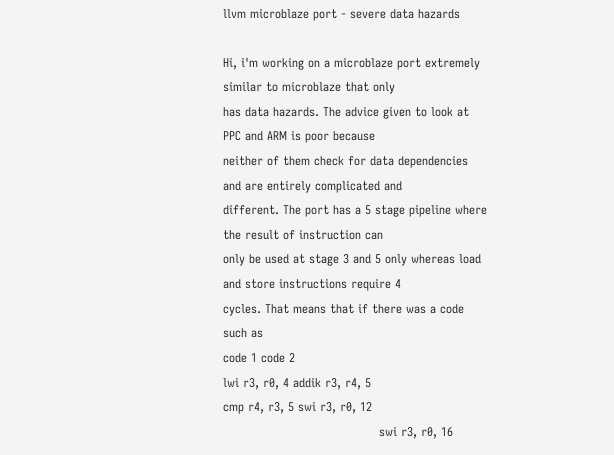llvm microblaze port - severe data hazards

Hi, i'm working on a microblaze port extremely similar to microblaze that only
has data hazards. The advice given to look at PPC and ARM is poor because
neither of them check for data dependencies and are entirely complicated and
different. The port has a 5 stage pipeline where the result of instruction can
only be used at stage 3 and 5 only whereas load and store instructions require 4
cycles. That means that if there was a code such as
code 1 code 2
lwi r3, r0, 4 addik r3, r4, 5
cmp r4, r3, 5 swi r3, r0, 12
                                       swi r3, r0, 16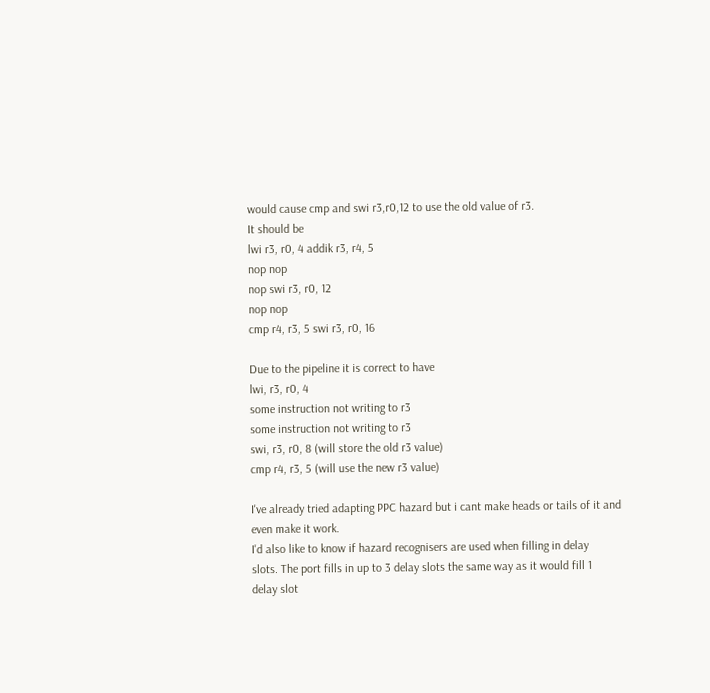would cause cmp and swi r3,r0,12 to use the old value of r3.
It should be
lwi r3, r0, 4 addik r3, r4, 5
nop nop
nop swi r3, r0, 12
nop nop
cmp r4, r3, 5 swi r3, r0, 16

Due to the pipeline it is correct to have
lwi, r3, r0, 4
some instruction not writing to r3
some instruction not writing to r3
swi, r3, r0, 8 (will store the old r3 value)
cmp r4, r3, 5 (will use the new r3 value)

I've already tried adapting PPC hazard but i cant make heads or tails of it and
even make it work.
I'd also like to know if hazard recognisers are used when filling in delay
slots. The port fills in up to 3 delay slots the same way as it would fill 1
delay slot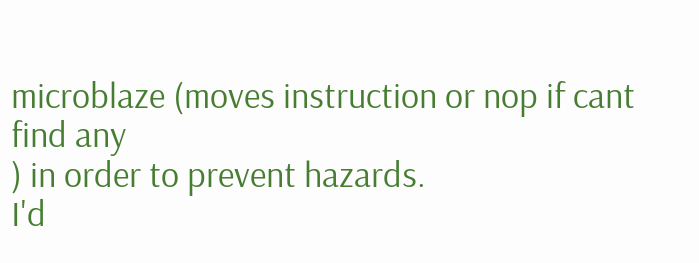microblaze (moves instruction or nop if cant find any
) in order to prevent hazards.
I'd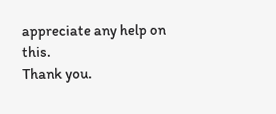appreciate any help on this.
Thank you.